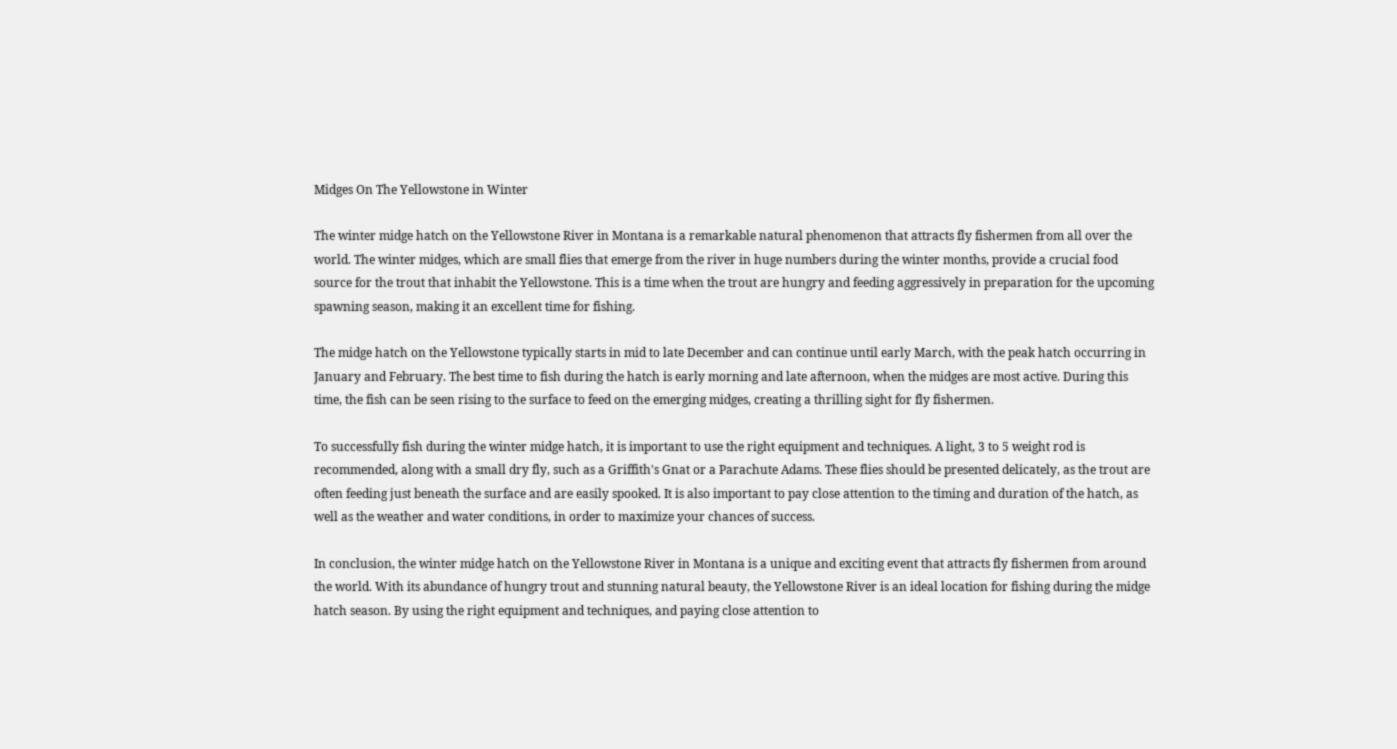Midges On The Yellowstone in Winter

The winter midge hatch on the Yellowstone River in Montana is a remarkable natural phenomenon that attracts fly fishermen from all over the world. The winter midges, which are small flies that emerge from the river in huge numbers during the winter months, provide a crucial food source for the trout that inhabit the Yellowstone. This is a time when the trout are hungry and feeding aggressively in preparation for the upcoming spawning season, making it an excellent time for fishing.

The midge hatch on the Yellowstone typically starts in mid to late December and can continue until early March, with the peak hatch occurring in January and February. The best time to fish during the hatch is early morning and late afternoon, when the midges are most active. During this time, the fish can be seen rising to the surface to feed on the emerging midges, creating a thrilling sight for fly fishermen.

To successfully fish during the winter midge hatch, it is important to use the right equipment and techniques. A light, 3 to 5 weight rod is recommended, along with a small dry fly, such as a Griffith's Gnat or a Parachute Adams. These flies should be presented delicately, as the trout are often feeding just beneath the surface and are easily spooked. It is also important to pay close attention to the timing and duration of the hatch, as well as the weather and water conditions, in order to maximize your chances of success.

In conclusion, the winter midge hatch on the Yellowstone River in Montana is a unique and exciting event that attracts fly fishermen from around the world. With its abundance of hungry trout and stunning natural beauty, the Yellowstone River is an ideal location for fishing during the midge hatch season. By using the right equipment and techniques, and paying close attention to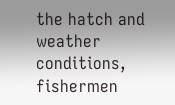the hatch and weather conditions, fishermen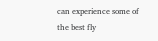can experience some of the best fly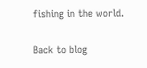fishing in the world.

Back to blog